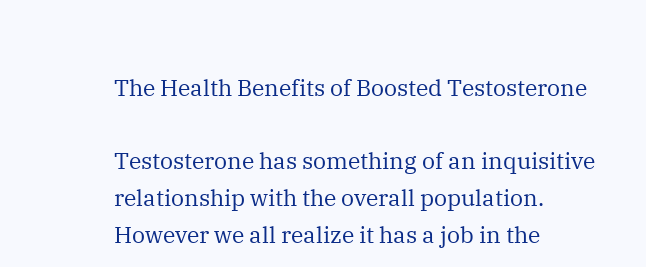The Health Benefits of Boosted Testosterone

Testosterone has something of an inquisitive relationship with the overall population. However we all realize it has a job in the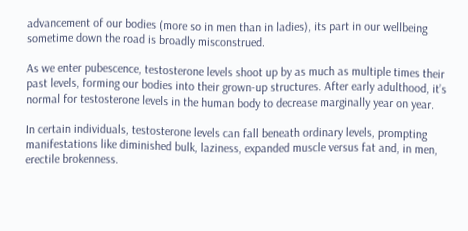advancement of our bodies (more so in men than in ladies), its part in our wellbeing sometime down the road is broadly misconstrued.

As we enter pubescence, testosterone levels shoot up by as much as multiple times their past levels, forming our bodies into their grown-up structures. After early adulthood, it’s normal for testosterone levels in the human body to decrease marginally year on year.

In certain individuals, testosterone levels can fall beneath ordinary levels, prompting manifestations like diminished bulk, laziness, expanded muscle versus fat and, in men, erectile brokenness.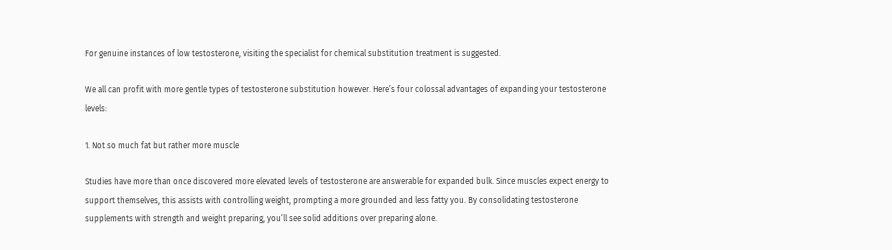For genuine instances of low testosterone, visiting the specialist for chemical substitution treatment is suggested.

We all can profit with more gentle types of testosterone substitution however. Here’s four colossal advantages of expanding your testosterone levels:

1. Not so much fat but rather more muscle

Studies have more than once discovered more elevated levels of testosterone are answerable for expanded bulk. Since muscles expect energy to support themselves, this assists with controlling weight, prompting a more grounded and less fatty you. By consolidating testosterone supplements with strength and weight preparing, you’ll see solid additions over preparing alone.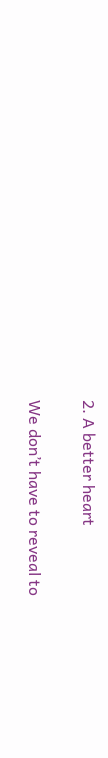2. A better heart

We don’t have to reveal to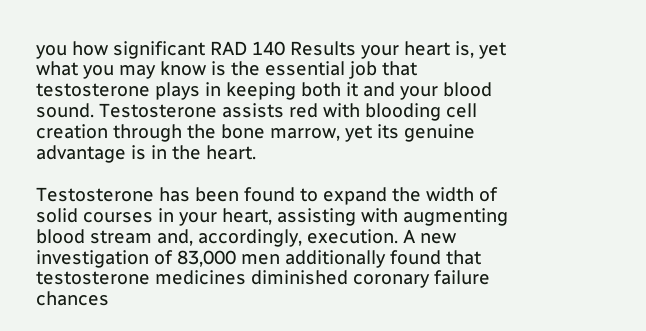you how significant RAD 140 Results your heart is, yet what you may know is the essential job that testosterone plays in keeping both it and your blood sound. Testosterone assists red with blooding cell creation through the bone marrow, yet its genuine advantage is in the heart.

Testosterone has been found to expand the width of solid courses in your heart, assisting with augmenting blood stream and, accordingly, execution. A new investigation of 83,000 men additionally found that testosterone medicines diminished coronary failure chances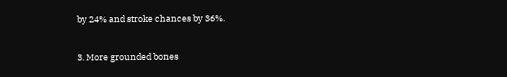by 24% and stroke chances by 36%.

3. More grounded bones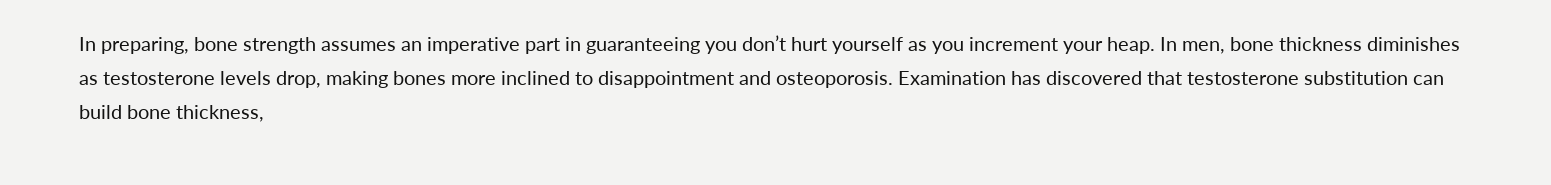In preparing, bone strength assumes an imperative part in guaranteeing you don’t hurt yourself as you increment your heap. In men, bone thickness diminishes as testosterone levels drop, making bones more inclined to disappointment and osteoporosis. Examination has discovered that testosterone substitution can build bone thickness,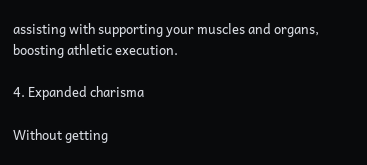assisting with supporting your muscles and organs, boosting athletic execution.

4. Expanded charisma

Without getting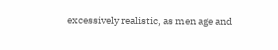excessively realistic, as men age and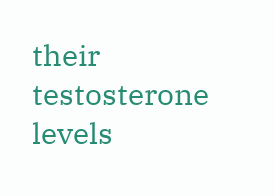their testosterone levels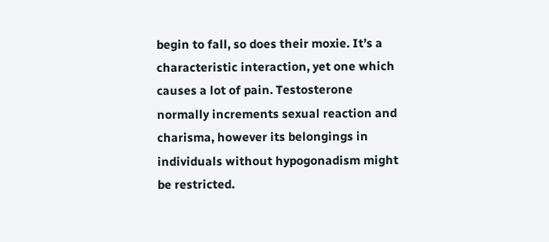begin to fall, so does their moxie. It’s a characteristic interaction, yet one which causes a lot of pain. Testosterone normally increments sexual reaction and charisma, however its belongings in individuals without hypogonadism might be restricted.